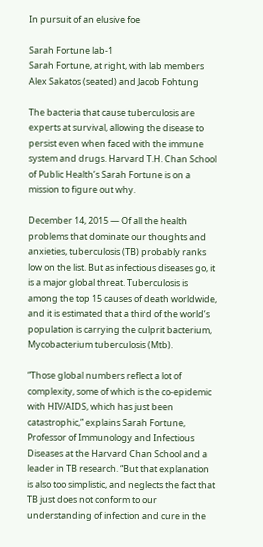In pursuit of an elusive foe

Sarah Fortune lab-1
Sarah Fortune, at right, with lab members Alex Sakatos (seated) and Jacob Fohtung

The bacteria that cause tuberculosis are experts at survival, allowing the disease to persist even when faced with the immune system and drugs. Harvard T.H. Chan School of Public Health’s Sarah Fortune is on a mission to figure out why.

December 14, 2015 — Of all the health problems that dominate our thoughts and anxieties, tuberculosis (TB) probably ranks low on the list. But as infectious diseases go, it is a major global threat. Tuberculosis is among the top 15 causes of death worldwide, and it is estimated that a third of the world’s population is carrying the culprit bacterium, Mycobacterium tuberculosis (Mtb).

“Those global numbers reflect a lot of complexity, some of which is the co-epidemic with HIV/AIDS, which has just been catastrophic,” explains Sarah Fortune, Professor of Immunology and Infectious Diseases at the Harvard Chan School and a leader in TB research. “But that explanation is also too simplistic, and neglects the fact that TB just does not conform to our understanding of infection and cure in the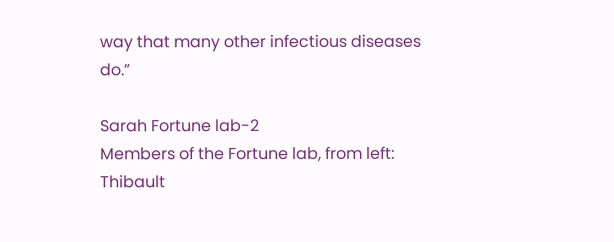way that many other infectious diseases do.”

Sarah Fortune lab-2
Members of the Fortune lab, from left: Thibault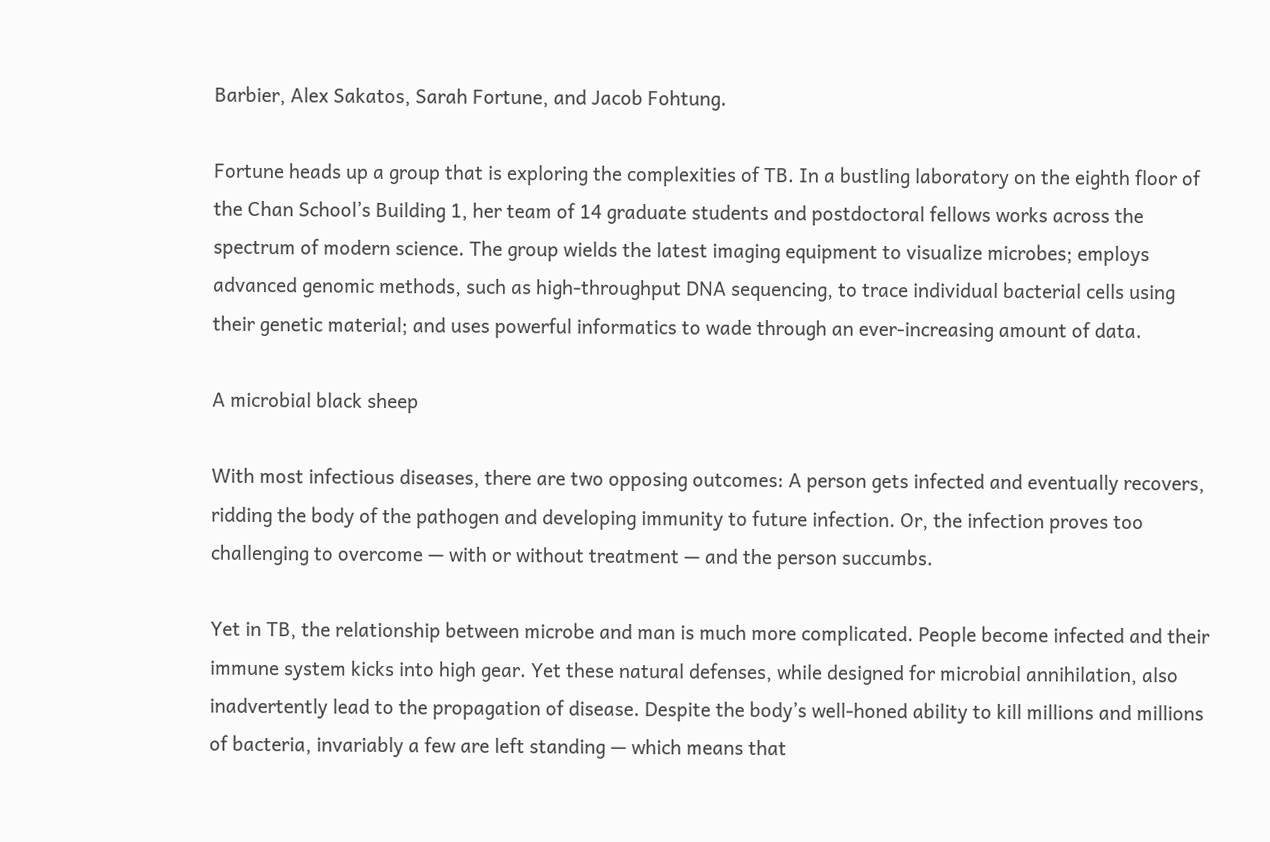Barbier, Alex Sakatos, Sarah Fortune, and Jacob Fohtung.

Fortune heads up a group that is exploring the complexities of TB. In a bustling laboratory on the eighth floor of the Chan School’s Building 1, her team of 14 graduate students and postdoctoral fellows works across the spectrum of modern science. The group wields the latest imaging equipment to visualize microbes; employs advanced genomic methods, such as high-throughput DNA sequencing, to trace individual bacterial cells using their genetic material; and uses powerful informatics to wade through an ever-increasing amount of data.

A microbial black sheep

With most infectious diseases, there are two opposing outcomes: A person gets infected and eventually recovers, ridding the body of the pathogen and developing immunity to future infection. Or, the infection proves too challenging to overcome — with or without treatment — and the person succumbs.

Yet in TB, the relationship between microbe and man is much more complicated. People become infected and their immune system kicks into high gear. Yet these natural defenses, while designed for microbial annihilation, also inadvertently lead to the propagation of disease. Despite the body’s well-honed ability to kill millions and millions of bacteria, invariably a few are left standing — which means that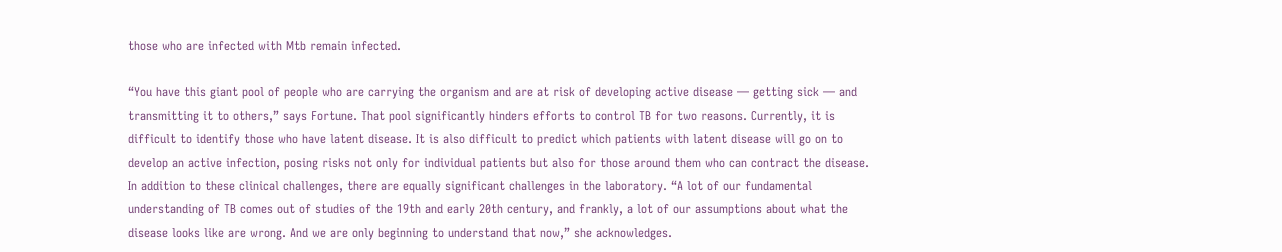those who are infected with Mtb remain infected.

“You have this giant pool of people who are carrying the organism and are at risk of developing active disease — getting sick — and transmitting it to others,” says Fortune. That pool significantly hinders efforts to control TB for two reasons. Currently, it is difficult to identify those who have latent disease. It is also difficult to predict which patients with latent disease will go on to develop an active infection, posing risks not only for individual patients but also for those around them who can contract the disease. In addition to these clinical challenges, there are equally significant challenges in the laboratory. “A lot of our fundamental understanding of TB comes out of studies of the 19th and early 20th century, and frankly, a lot of our assumptions about what the disease looks like are wrong. And we are only beginning to understand that now,” she acknowledges.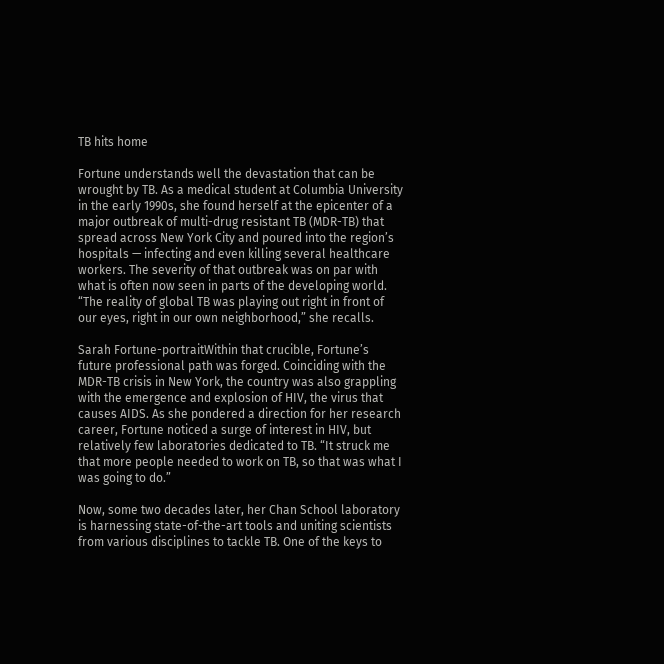TB hits home

Fortune understands well the devastation that can be wrought by TB. As a medical student at Columbia University in the early 1990s, she found herself at the epicenter of a major outbreak of multi-drug resistant TB (MDR-TB) that spread across New York City and poured into the region’s hospitals — infecting and even killing several healthcare workers. The severity of that outbreak was on par with what is often now seen in parts of the developing world. “The reality of global TB was playing out right in front of our eyes, right in our own neighborhood,” she recalls.

Sarah Fortune-portraitWithin that crucible, Fortune’s future professional path was forged. Coinciding with the MDR-TB crisis in New York, the country was also grappling with the emergence and explosion of HIV, the virus that causes AIDS. As she pondered a direction for her research career, Fortune noticed a surge of interest in HIV, but relatively few laboratories dedicated to TB. “It struck me that more people needed to work on TB, so that was what I was going to do.”

Now, some two decades later, her Chan School laboratory is harnessing state-of-the-art tools and uniting scientists from various disciplines to tackle TB. One of the keys to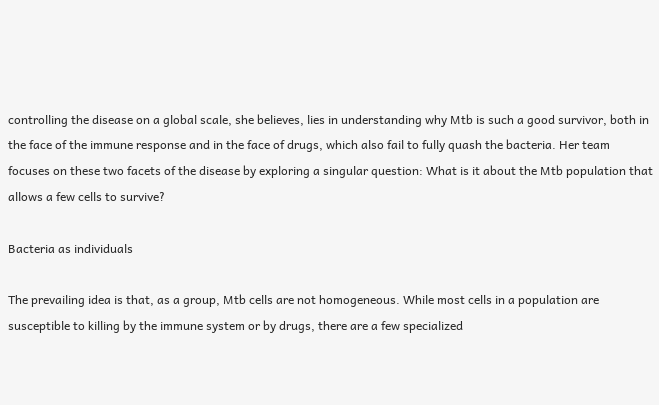controlling the disease on a global scale, she believes, lies in understanding why Mtb is such a good survivor, both in the face of the immune response and in the face of drugs, which also fail to fully quash the bacteria. Her team focuses on these two facets of the disease by exploring a singular question: What is it about the Mtb population that allows a few cells to survive?

Bacteria as individuals

The prevailing idea is that, as a group, Mtb cells are not homogeneous. While most cells in a population are susceptible to killing by the immune system or by drugs, there are a few specialized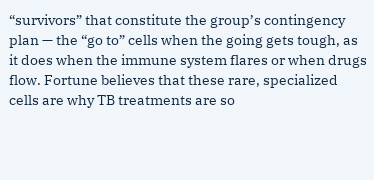“survivors” that constitute the group’s contingency plan — the “go to” cells when the going gets tough, as it does when the immune system flares or when drugs flow. Fortune believes that these rare, specialized cells are why TB treatments are so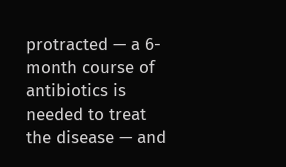protracted — a 6-month course of antibiotics is needed to treat the disease — and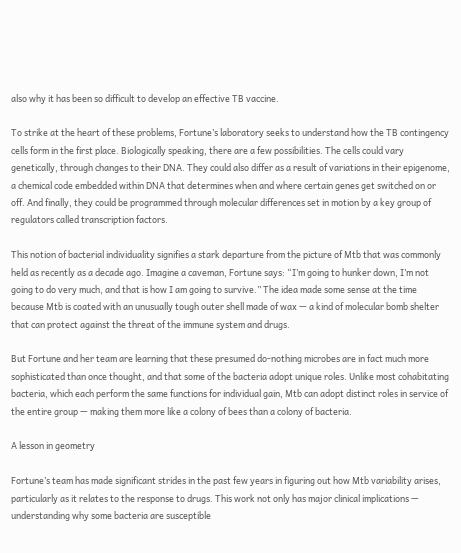also why it has been so difficult to develop an effective TB vaccine.

To strike at the heart of these problems, Fortune’s laboratory seeks to understand how the TB contingency cells form in the first place. Biologically speaking, there are a few possibilities. The cells could vary genetically, through changes to their DNA. They could also differ as a result of variations in their epigenome, a chemical code embedded within DNA that determines when and where certain genes get switched on or off. And finally, they could be programmed through molecular differences set in motion by a key group of regulators called transcription factors.

This notion of bacterial individuality signifies a stark departure from the picture of Mtb that was commonly held as recently as a decade ago. Imagine a caveman, Fortune says: “I’m going to hunker down, I’m not going to do very much, and that is how I am going to survive.” The idea made some sense at the time because Mtb is coated with an unusually tough outer shell made of wax — a kind of molecular bomb shelter that can protect against the threat of the immune system and drugs.

But Fortune and her team are learning that these presumed do-nothing microbes are in fact much more sophisticated than once thought, and that some of the bacteria adopt unique roles. Unlike most cohabitating bacteria, which each perform the same functions for individual gain, Mtb can adopt distinct roles in service of the entire group — making them more like a colony of bees than a colony of bacteria.

A lesson in geometry

Fortune’s team has made significant strides in the past few years in figuring out how Mtb variability arises, particularly as it relates to the response to drugs. This work not only has major clinical implications — understanding why some bacteria are susceptible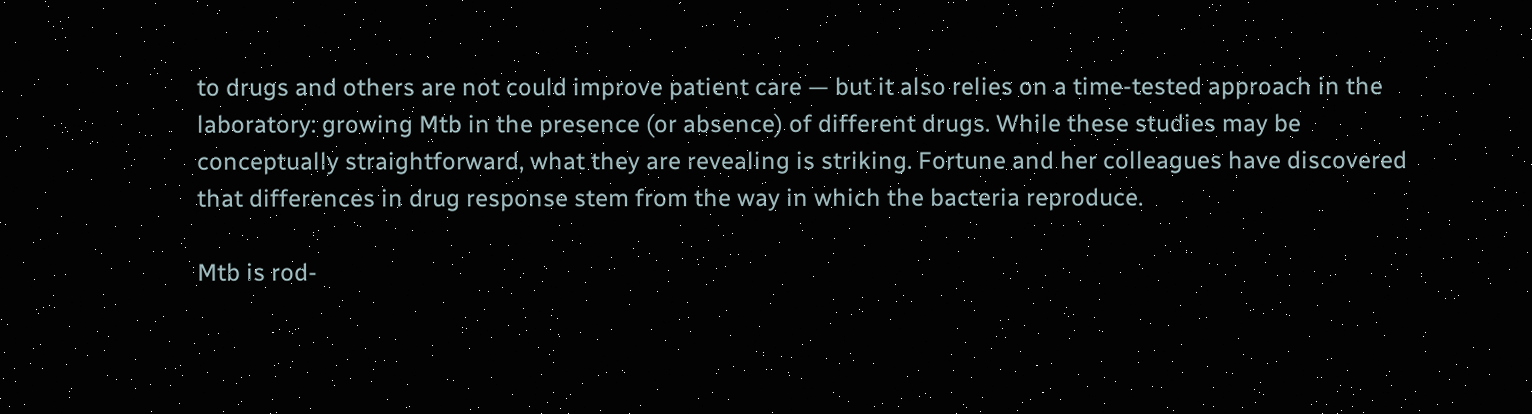to drugs and others are not could improve patient care — but it also relies on a time-tested approach in the laboratory: growing Mtb in the presence (or absence) of different drugs. While these studies may be conceptually straightforward, what they are revealing is striking. Fortune and her colleagues have discovered that differences in drug response stem from the way in which the bacteria reproduce.

Mtb is rod-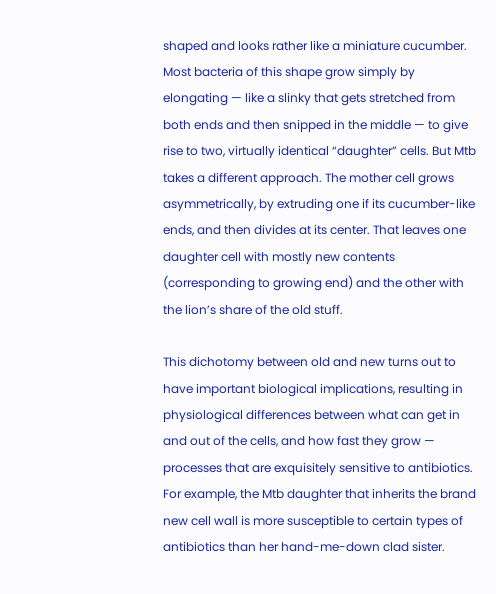shaped and looks rather like a miniature cucumber. Most bacteria of this shape grow simply by elongating — like a slinky that gets stretched from both ends and then snipped in the middle — to give rise to two, virtually identical “daughter” cells. But Mtb takes a different approach. The mother cell grows asymmetrically, by extruding one if its cucumber-like ends, and then divides at its center. That leaves one daughter cell with mostly new contents (corresponding to growing end) and the other with the lion’s share of the old stuff.

This dichotomy between old and new turns out to have important biological implications, resulting in physiological differences between what can get in and out of the cells, and how fast they grow — processes that are exquisitely sensitive to antibiotics. For example, the Mtb daughter that inherits the brand new cell wall is more susceptible to certain types of antibiotics than her hand-me-down clad sister.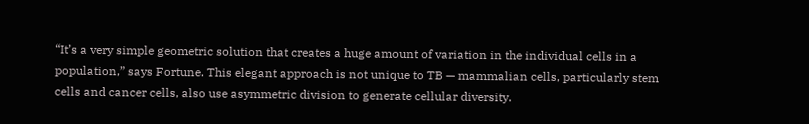“It’s a very simple geometric solution that creates a huge amount of variation in the individual cells in a population,” says Fortune. This elegant approach is not unique to TB — mammalian cells, particularly stem cells and cancer cells, also use asymmetric division to generate cellular diversity.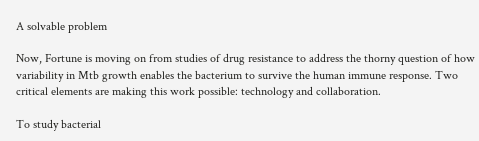A solvable problem

Now, Fortune is moving on from studies of drug resistance to address the thorny question of how variability in Mtb growth enables the bacterium to survive the human immune response. Two critical elements are making this work possible: technology and collaboration.

To study bacterial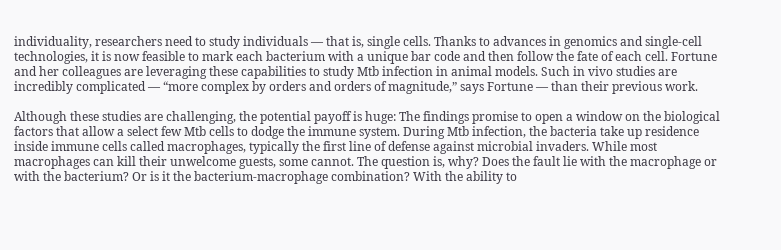individuality, researchers need to study individuals — that is, single cells. Thanks to advances in genomics and single-cell technologies, it is now feasible to mark each bacterium with a unique bar code and then follow the fate of each cell. Fortune and her colleagues are leveraging these capabilities to study Mtb infection in animal models. Such in vivo studies are incredibly complicated — “more complex by orders and orders of magnitude,” says Fortune — than their previous work.

Although these studies are challenging, the potential payoff is huge: The findings promise to open a window on the biological factors that allow a select few Mtb cells to dodge the immune system. During Mtb infection, the bacteria take up residence inside immune cells called macrophages, typically the first line of defense against microbial invaders. While most macrophages can kill their unwelcome guests, some cannot. The question is, why? Does the fault lie with the macrophage or with the bacterium? Or is it the bacterium-macrophage combination? With the ability to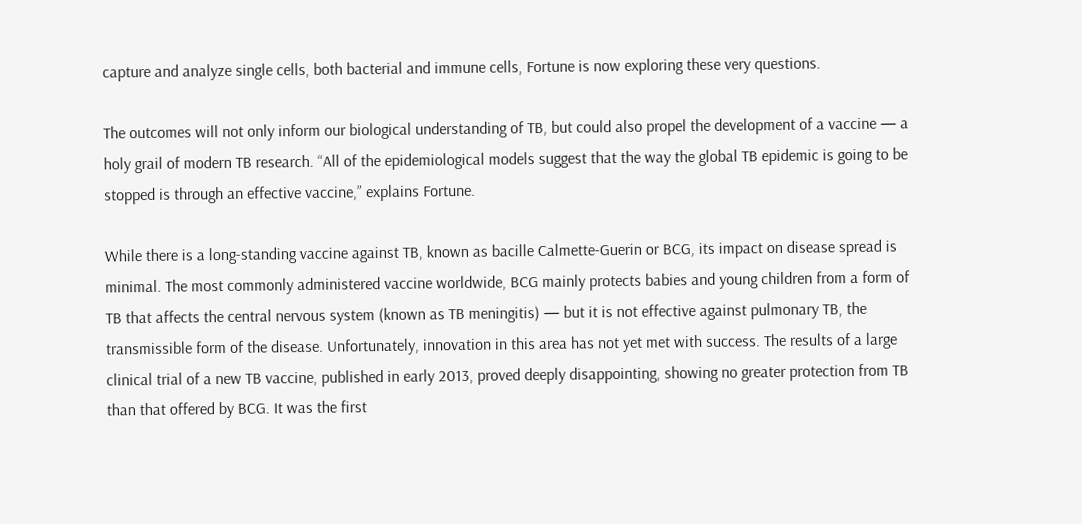capture and analyze single cells, both bacterial and immune cells, Fortune is now exploring these very questions.

The outcomes will not only inform our biological understanding of TB, but could also propel the development of a vaccine — a holy grail of modern TB research. “All of the epidemiological models suggest that the way the global TB epidemic is going to be stopped is through an effective vaccine,” explains Fortune.

While there is a long-standing vaccine against TB, known as bacille Calmette-Guerin or BCG, its impact on disease spread is minimal. The most commonly administered vaccine worldwide, BCG mainly protects babies and young children from a form of TB that affects the central nervous system (known as TB meningitis) — but it is not effective against pulmonary TB, the transmissible form of the disease. Unfortunately, innovation in this area has not yet met with success. The results of a large clinical trial of a new TB vaccine, published in early 2013, proved deeply disappointing, showing no greater protection from TB than that offered by BCG. It was the first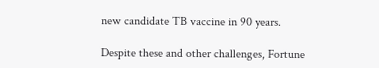new candidate TB vaccine in 90 years.

Despite these and other challenges, Fortune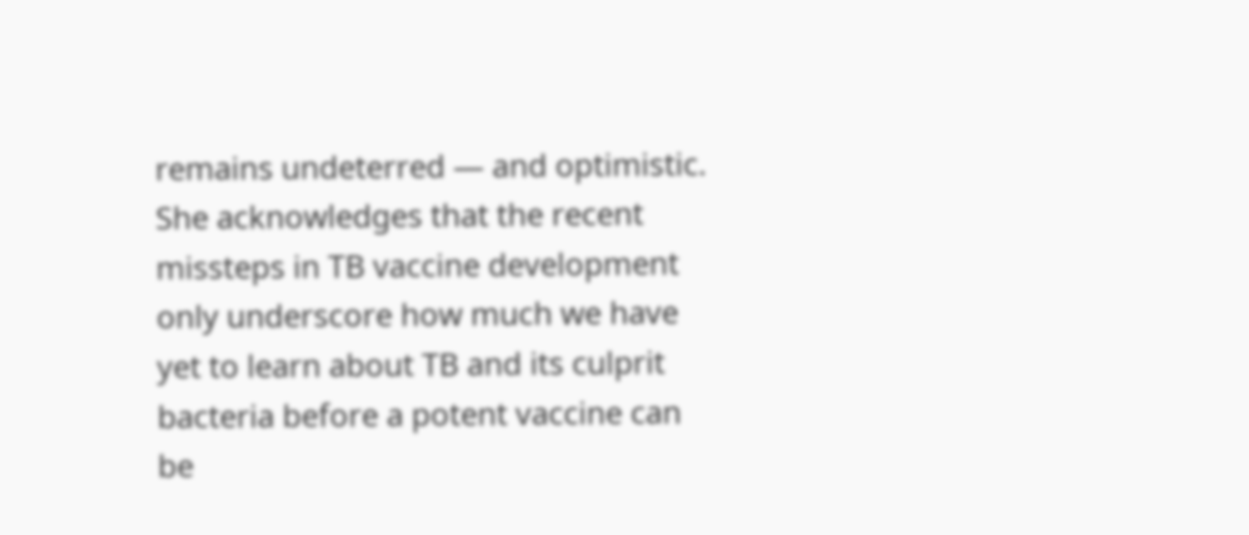remains undeterred — and optimistic. She acknowledges that the recent missteps in TB vaccine development only underscore how much we have yet to learn about TB and its culprit bacteria before a potent vaccine can be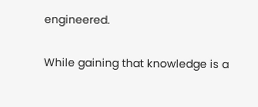engineered.

While gaining that knowledge is a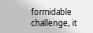formidable challenge, it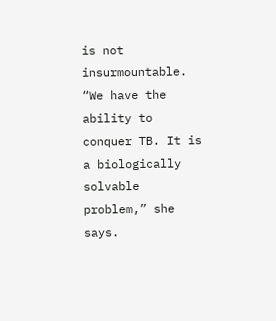is not insurmountable. “We have the ability to conquer TB. It is a biologically solvable problem,” she says.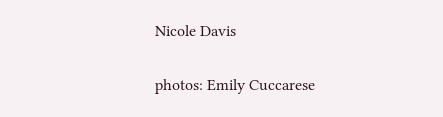Nicole Davis

photos: Emily Cuccarese